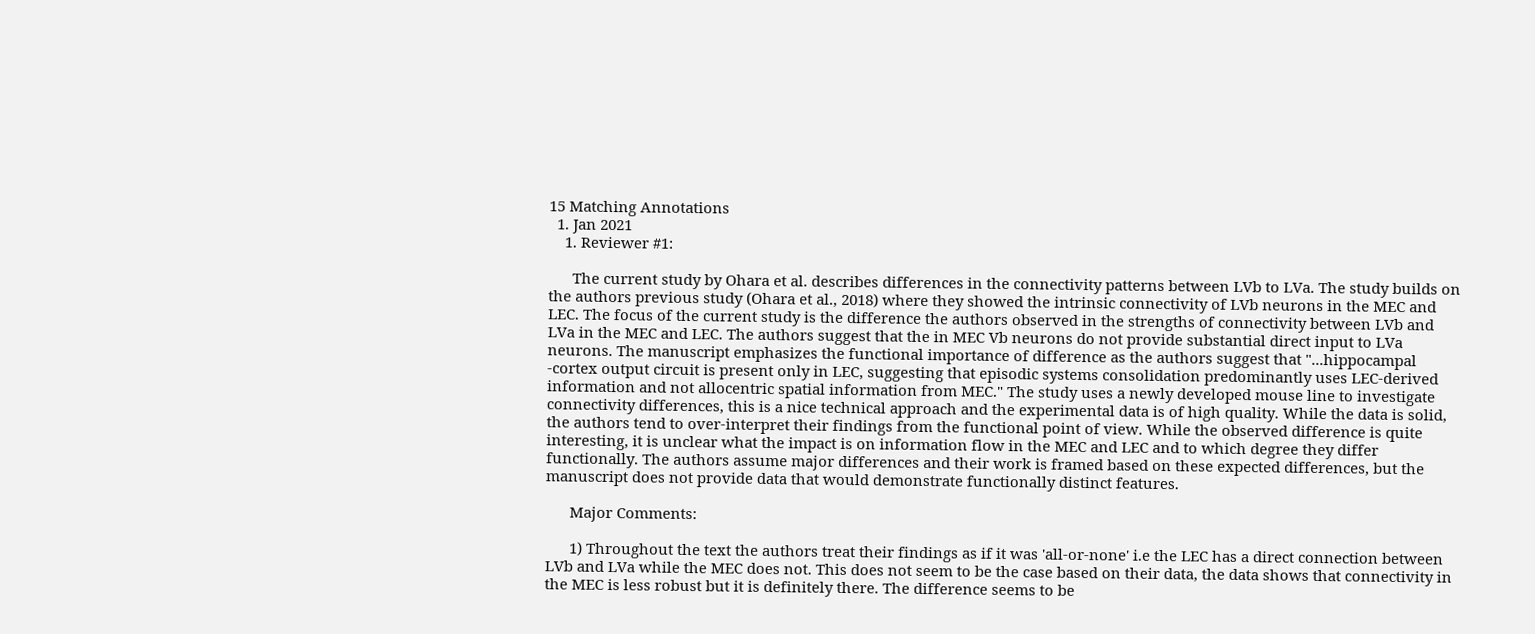15 Matching Annotations
  1. Jan 2021
    1. Reviewer #1:

      The current study by Ohara et al. describes differences in the connectivity patterns between LVb to LVa. The study builds on the authors previous study (Ohara et al., 2018) where they showed the intrinsic connectivity of LVb neurons in the MEC and LEC. The focus of the current study is the difference the authors observed in the strengths of connectivity between LVb and LVa in the MEC and LEC. The authors suggest that the in MEC Vb neurons do not provide substantial direct input to LVa neurons. The manuscript emphasizes the functional importance of difference as the authors suggest that "...hippocampal -cortex output circuit is present only in LEC, suggesting that episodic systems consolidation predominantly uses LEC-derived information and not allocentric spatial information from MEC." The study uses a newly developed mouse line to investigate connectivity differences, this is a nice technical approach and the experimental data is of high quality. While the data is solid, the authors tend to over-interpret their findings from the functional point of view. While the observed difference is quite interesting, it is unclear what the impact is on information flow in the MEC and LEC and to which degree they differ functionally. The authors assume major differences and their work is framed based on these expected differences, but the manuscript does not provide data that would demonstrate functionally distinct features.

      Major Comments:

      1) Throughout the text the authors treat their findings as if it was 'all-or-none' i.e the LEC has a direct connection between LVb and LVa while the MEC does not. This does not seem to be the case based on their data, the data shows that connectivity in the MEC is less robust but it is definitely there. The difference seems to be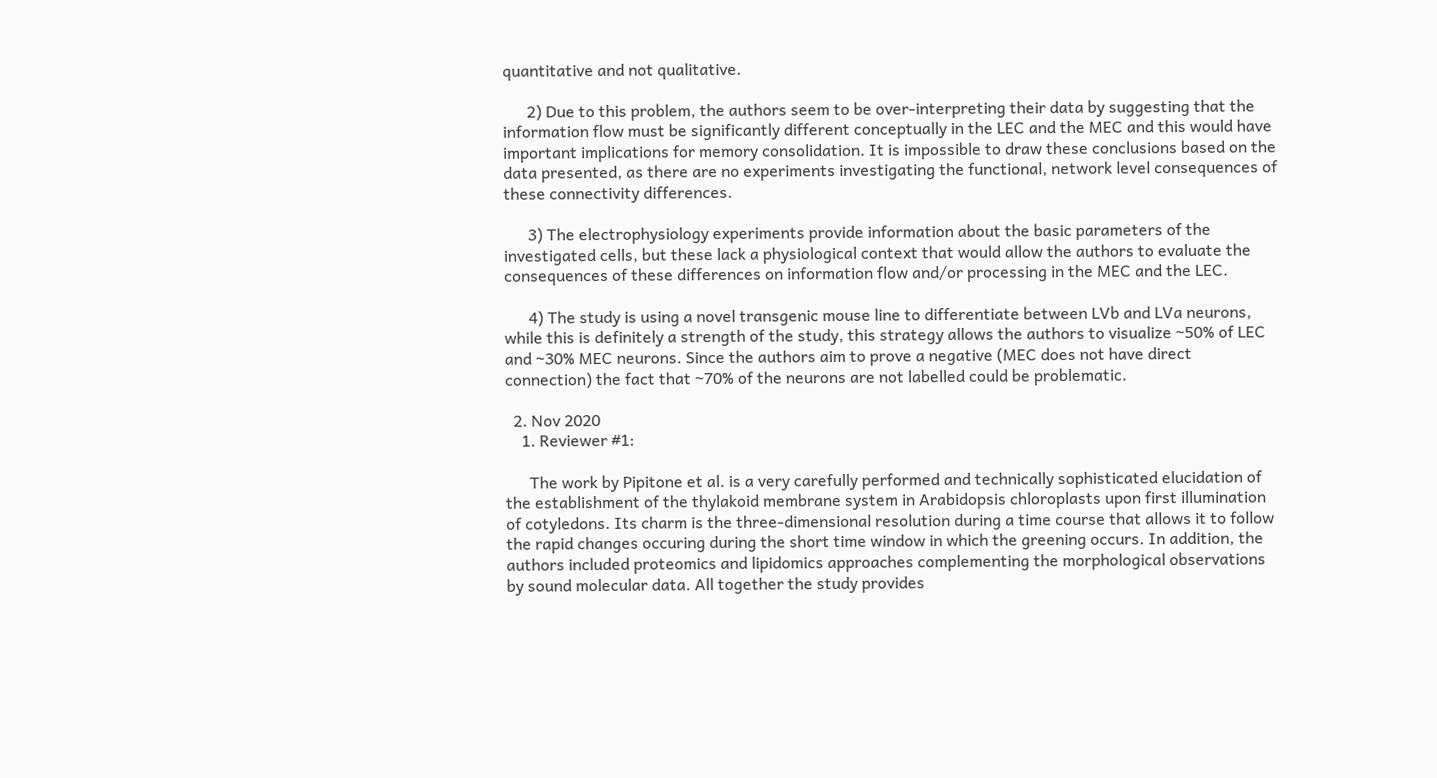quantitative and not qualitative.

      2) Due to this problem, the authors seem to be over-interpreting their data by suggesting that the information flow must be significantly different conceptually in the LEC and the MEC and this would have important implications for memory consolidation. It is impossible to draw these conclusions based on the data presented, as there are no experiments investigating the functional, network level consequences of these connectivity differences.

      3) The electrophysiology experiments provide information about the basic parameters of the investigated cells, but these lack a physiological context that would allow the authors to evaluate the consequences of these differences on information flow and/or processing in the MEC and the LEC.

      4) The study is using a novel transgenic mouse line to differentiate between LVb and LVa neurons, while this is definitely a strength of the study, this strategy allows the authors to visualize ~50% of LEC and ~30% MEC neurons. Since the authors aim to prove a negative (MEC does not have direct connection) the fact that ~70% of the neurons are not labelled could be problematic.

  2. Nov 2020
    1. Reviewer #1:

      The work by Pipitone et al. is a very carefully performed and technically sophisticated elucidation of the establishment of the thylakoid membrane system in Arabidopsis chloroplasts upon first illumination of cotyledons. Its charm is the three-dimensional resolution during a time course that allows it to follow the rapid changes occuring during the short time window in which the greening occurs. In addition, the authors included proteomics and lipidomics approaches complementing the morphological observations by sound molecular data. All together the study provides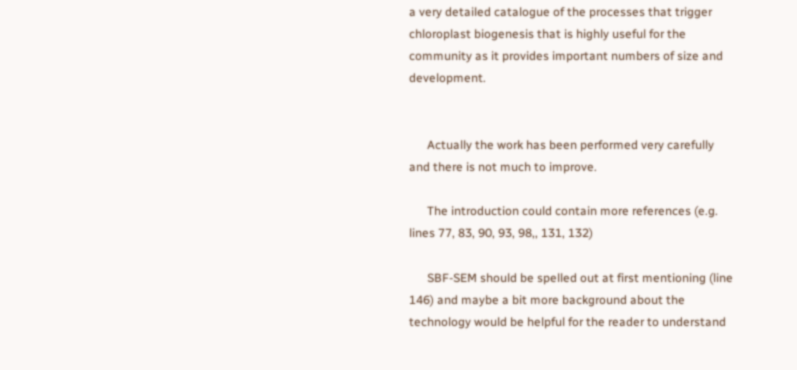a very detailed catalogue of the processes that trigger chloroplast biogenesis that is highly useful for the community as it provides important numbers of size and development.


      Actually the work has been performed very carefully and there is not much to improve.

      The introduction could contain more references (e.g. lines 77, 83, 90, 93, 98,, 131, 132)

      SBF-SEM should be spelled out at first mentioning (line 146) and maybe a bit more background about the technology would be helpful for the reader to understand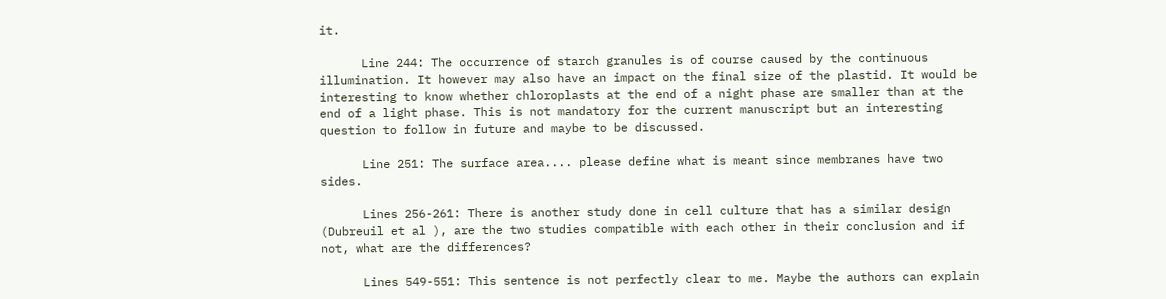it.

      Line 244: The occurrence of starch granules is of course caused by the continuous illumination. It however may also have an impact on the final size of the plastid. It would be interesting to know whether chloroplasts at the end of a night phase are smaller than at the end of a light phase. This is not mandatory for the current manuscript but an interesting question to follow in future and maybe to be discussed.

      Line 251: The surface area.... please define what is meant since membranes have two sides.

      Lines 256-261: There is another study done in cell culture that has a similar design (Dubreuil et al ), are the two studies compatible with each other in their conclusion and if not, what are the differences?

      Lines 549-551: This sentence is not perfectly clear to me. Maybe the authors can explain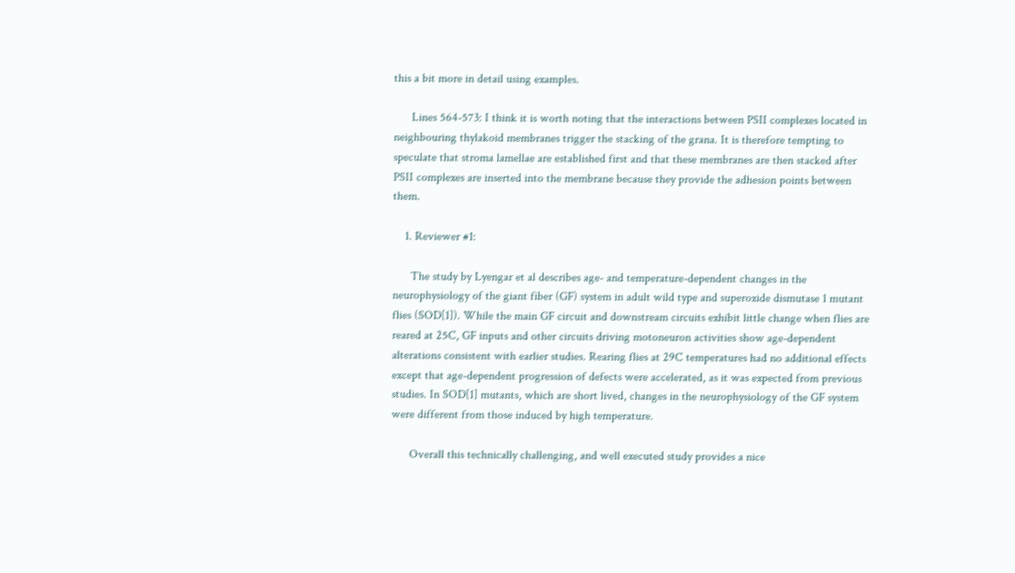this a bit more in detail using examples.

      Lines 564-573: I think it is worth noting that the interactions between PSII complexes located in neighbouring thylakoid membranes trigger the stacking of the grana. It is therefore tempting to speculate that stroma lamellae are established first and that these membranes are then stacked after PSII complexes are inserted into the membrane because they provide the adhesion points between them.

    1. Reviewer #1:

      The study by Lyengar et al describes age- and temperature-dependent changes in the neurophysiology of the giant fiber (GF) system in adult wild type and superoxide dismutase 1 mutant flies (SOD[1]). While the main GF circuit and downstream circuits exhibit little change when flies are reared at 25C, GF inputs and other circuits driving motoneuron activities show age-dependent alterations consistent with earlier studies. Rearing flies at 29C temperatures had no additional effects except that age-dependent progression of defects were accelerated, as it was expected from previous studies. In SOD[1] mutants, which are short lived, changes in the neurophysiology of the GF system were different from those induced by high temperature.

      Overall this technically challenging, and well executed study provides a nice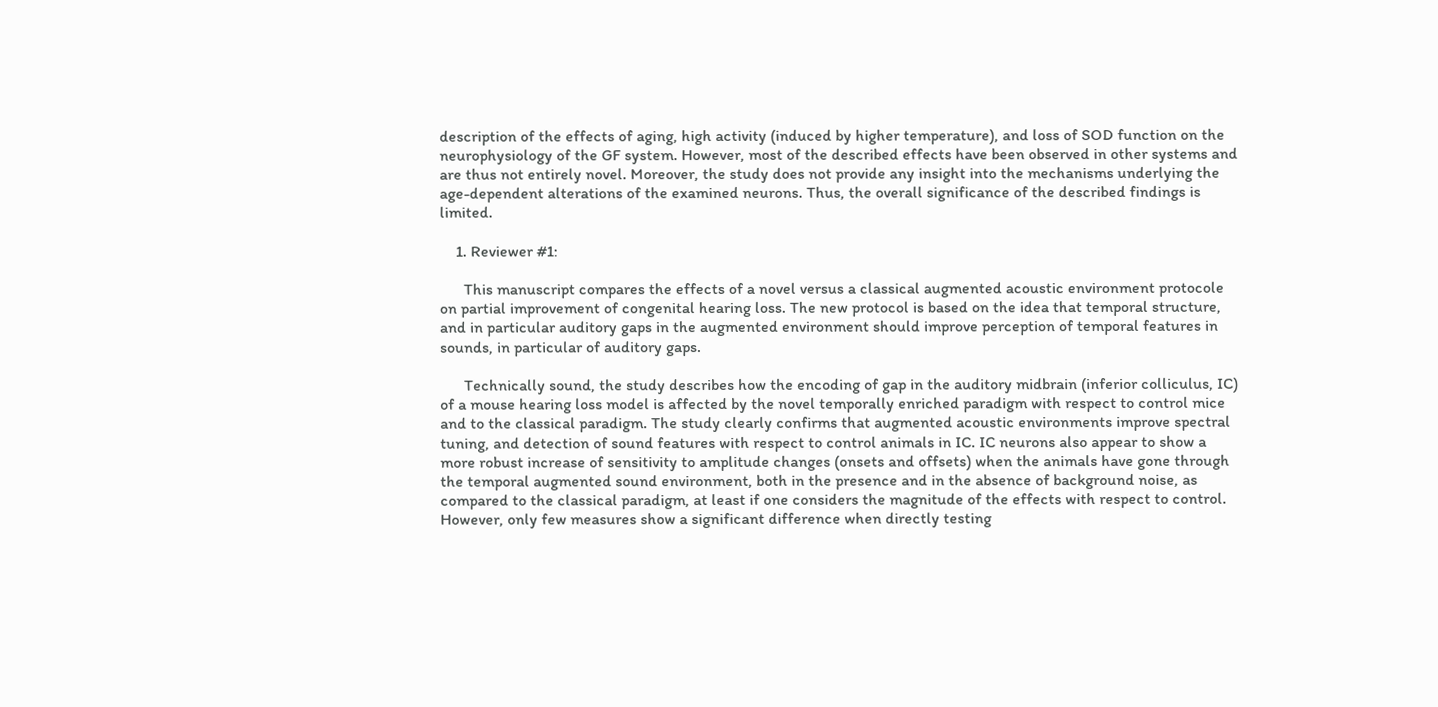description of the effects of aging, high activity (induced by higher temperature), and loss of SOD function on the neurophysiology of the GF system. However, most of the described effects have been observed in other systems and are thus not entirely novel. Moreover, the study does not provide any insight into the mechanisms underlying the age-dependent alterations of the examined neurons. Thus, the overall significance of the described findings is limited.

    1. Reviewer #1:

      This manuscript compares the effects of a novel versus a classical augmented acoustic environment protocole on partial improvement of congenital hearing loss. The new protocol is based on the idea that temporal structure, and in particular auditory gaps in the augmented environment should improve perception of temporal features in sounds, in particular of auditory gaps.

      Technically sound, the study describes how the encoding of gap in the auditory midbrain (inferior colliculus, IC) of a mouse hearing loss model is affected by the novel temporally enriched paradigm with respect to control mice and to the classical paradigm. The study clearly confirms that augmented acoustic environments improve spectral tuning, and detection of sound features with respect to control animals in IC. IC neurons also appear to show a more robust increase of sensitivity to amplitude changes (onsets and offsets) when the animals have gone through the temporal augmented sound environment, both in the presence and in the absence of background noise, as compared to the classical paradigm, at least if one considers the magnitude of the effects with respect to control. However, only few measures show a significant difference when directly testing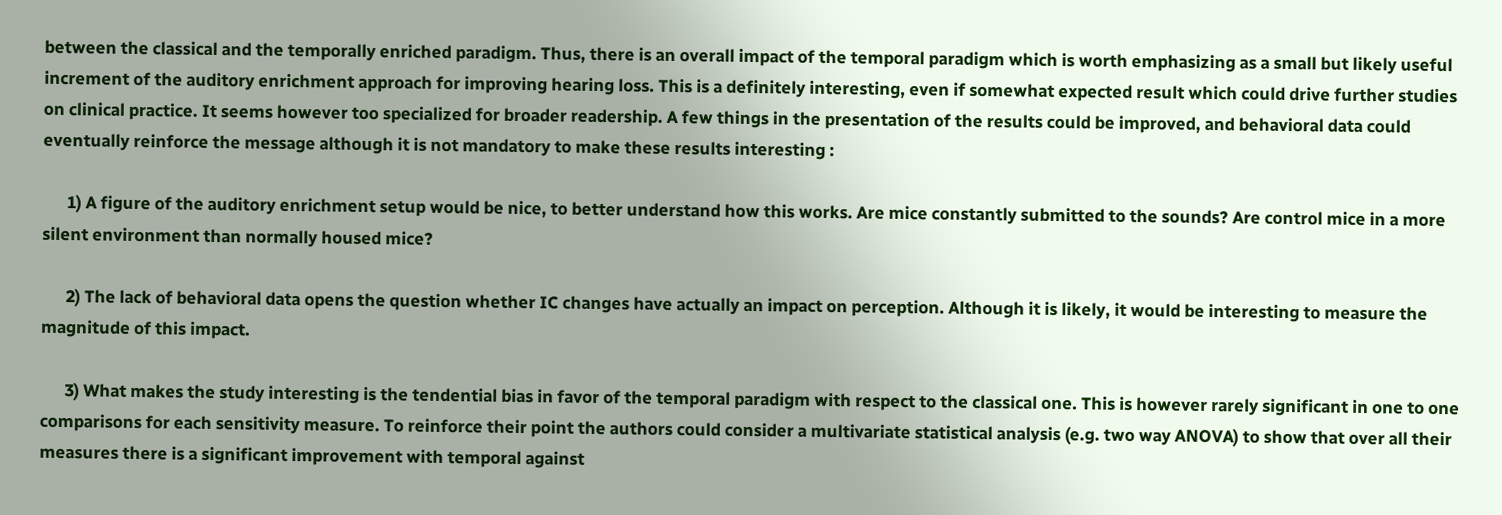between the classical and the temporally enriched paradigm. Thus, there is an overall impact of the temporal paradigm which is worth emphasizing as a small but likely useful increment of the auditory enrichment approach for improving hearing loss. This is a definitely interesting, even if somewhat expected result which could drive further studies on clinical practice. It seems however too specialized for broader readership. A few things in the presentation of the results could be improved, and behavioral data could eventually reinforce the message although it is not mandatory to make these results interesting :

      1) A figure of the auditory enrichment setup would be nice, to better understand how this works. Are mice constantly submitted to the sounds? Are control mice in a more silent environment than normally housed mice?

      2) The lack of behavioral data opens the question whether IC changes have actually an impact on perception. Although it is likely, it would be interesting to measure the magnitude of this impact.

      3) What makes the study interesting is the tendential bias in favor of the temporal paradigm with respect to the classical one. This is however rarely significant in one to one comparisons for each sensitivity measure. To reinforce their point the authors could consider a multivariate statistical analysis (e.g. two way ANOVA) to show that over all their measures there is a significant improvement with temporal against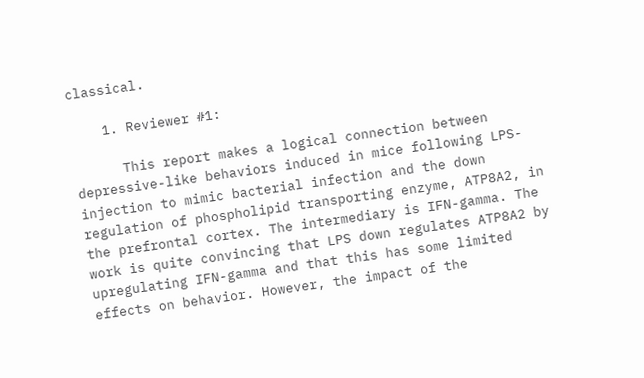classical.

    1. Reviewer #1:

      This report makes a logical connection between depressive-like behaviors induced in mice following LPS-injection to mimic bacterial infection and the down regulation of phospholipid transporting enzyme, ATP8A2, in the prefrontal cortex. The intermediary is IFN-gamma. The work is quite convincing that LPS down regulates ATP8A2 by upregulating IFN-gamma and that this has some limited effects on behavior. However, the impact of the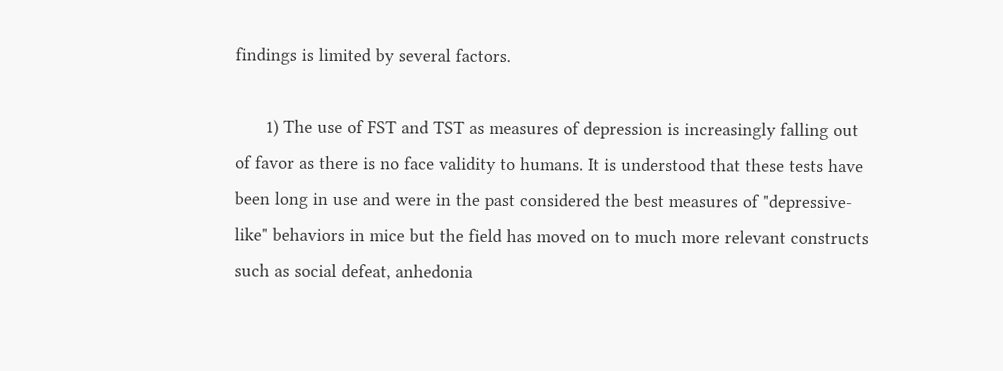findings is limited by several factors.

      1) The use of FST and TST as measures of depression is increasingly falling out of favor as there is no face validity to humans. It is understood that these tests have been long in use and were in the past considered the best measures of "depressive-like" behaviors in mice but the field has moved on to much more relevant constructs such as social defeat, anhedonia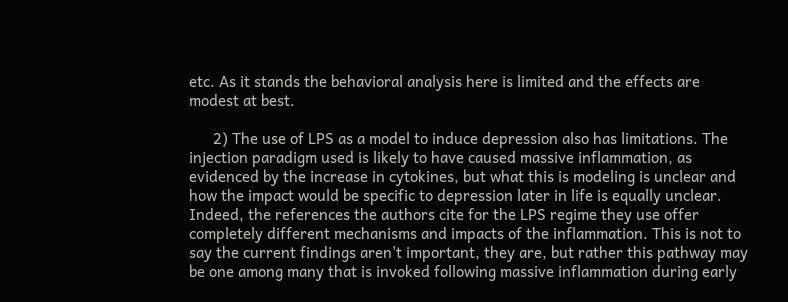etc. As it stands the behavioral analysis here is limited and the effects are modest at best.

      2) The use of LPS as a model to induce depression also has limitations. The injection paradigm used is likely to have caused massive inflammation, as evidenced by the increase in cytokines, but what this is modeling is unclear and how the impact would be specific to depression later in life is equally unclear. Indeed, the references the authors cite for the LPS regime they use offer completely different mechanisms and impacts of the inflammation. This is not to say the current findings aren't important, they are, but rather this pathway may be one among many that is invoked following massive inflammation during early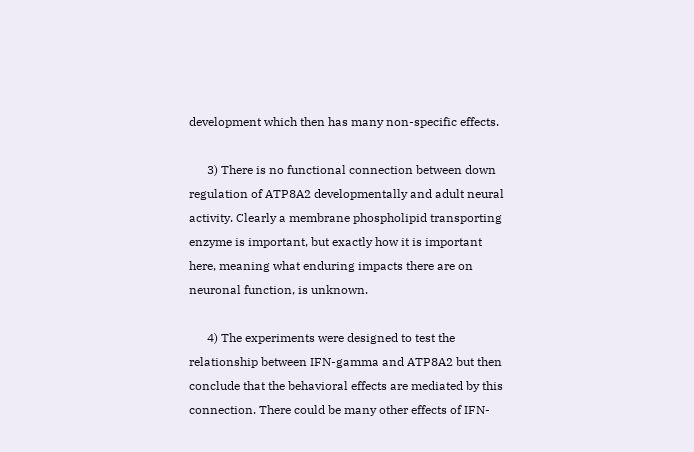development which then has many non-specific effects.

      3) There is no functional connection between down regulation of ATP8A2 developmentally and adult neural activity. Clearly a membrane phospholipid transporting enzyme is important, but exactly how it is important here, meaning what enduring impacts there are on neuronal function, is unknown.

      4) The experiments were designed to test the relationship between IFN-gamma and ATP8A2 but then conclude that the behavioral effects are mediated by this connection. There could be many other effects of IFN-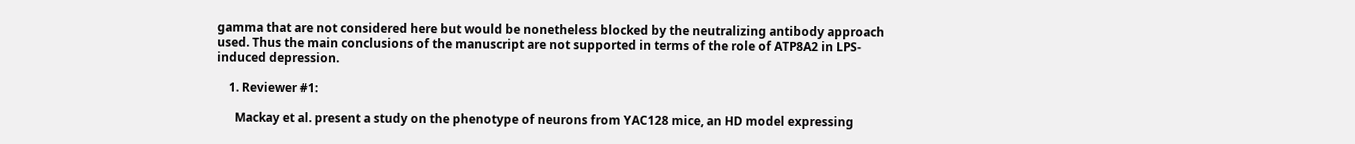gamma that are not considered here but would be nonetheless blocked by the neutralizing antibody approach used. Thus the main conclusions of the manuscript are not supported in terms of the role of ATP8A2 in LPS-induced depression.

    1. Reviewer #1:

      Mackay et al. present a study on the phenotype of neurons from YAC128 mice, an HD model expressing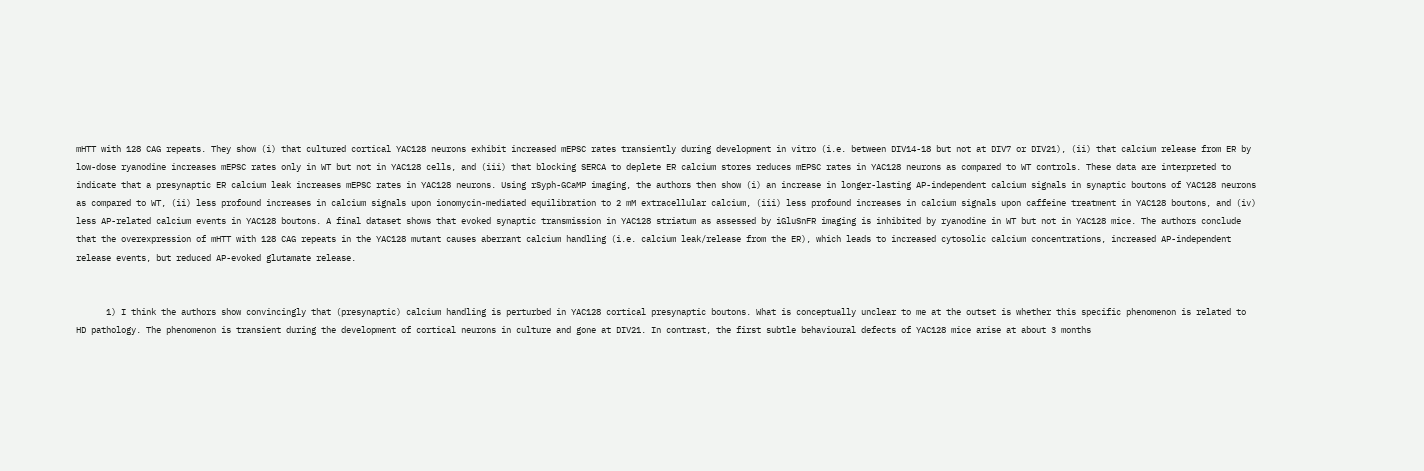mHTT with 128 CAG repeats. They show (i) that cultured cortical YAC128 neurons exhibit increased mEPSC rates transiently during development in vitro (i.e. between DIV14-18 but not at DIV7 or DIV21), (ii) that calcium release from ER by low-dose ryanodine increases mEPSC rates only in WT but not in YAC128 cells, and (iii) that blocking SERCA to deplete ER calcium stores reduces mEPSC rates in YAC128 neurons as compared to WT controls. These data are interpreted to indicate that a presynaptic ER calcium leak increases mEPSC rates in YAC128 neurons. Using rSyph-GCaMP imaging, the authors then show (i) an increase in longer-lasting AP-independent calcium signals in synaptic boutons of YAC128 neurons as compared to WT, (ii) less profound increases in calcium signals upon ionomycin-mediated equilibration to 2 mM extracellular calcium, (iii) less profound increases in calcium signals upon caffeine treatment in YAC128 boutons, and (iv) less AP-related calcium events in YAC128 boutons. A final dataset shows that evoked synaptic transmission in YAC128 striatum as assessed by iGluSnFR imaging is inhibited by ryanodine in WT but not in YAC128 mice. The authors conclude that the overexpression of mHTT with 128 CAG repeats in the YAC128 mutant causes aberrant calcium handling (i.e. calcium leak/release from the ER), which leads to increased cytosolic calcium concentrations, increased AP-independent release events, but reduced AP-evoked glutamate release.


      1) I think the authors show convincingly that (presynaptic) calcium handling is perturbed in YAC128 cortical presynaptic boutons. What is conceptually unclear to me at the outset is whether this specific phenomenon is related to HD pathology. The phenomenon is transient during the development of cortical neurons in culture and gone at DIV21. In contrast, the first subtle behavioural defects of YAC128 mice arise at about 3 months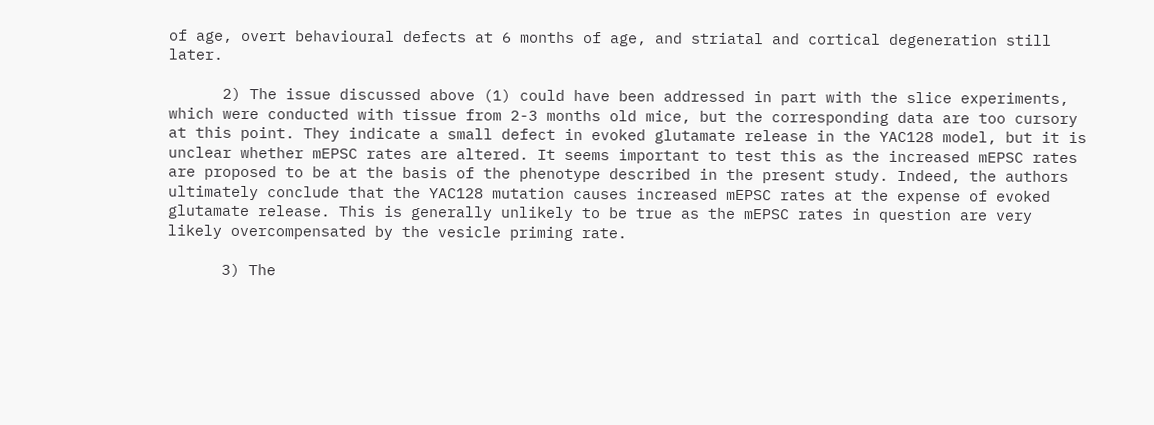of age, overt behavioural defects at 6 months of age, and striatal and cortical degeneration still later.

      2) The issue discussed above (1) could have been addressed in part with the slice experiments, which were conducted with tissue from 2-3 months old mice, but the corresponding data are too cursory at this point. They indicate a small defect in evoked glutamate release in the YAC128 model, but it is unclear whether mEPSC rates are altered. It seems important to test this as the increased mEPSC rates are proposed to be at the basis of the phenotype described in the present study. Indeed, the authors ultimately conclude that the YAC128 mutation causes increased mEPSC rates at the expense of evoked glutamate release. This is generally unlikely to be true as the mEPSC rates in question are very likely overcompensated by the vesicle priming rate.

      3) The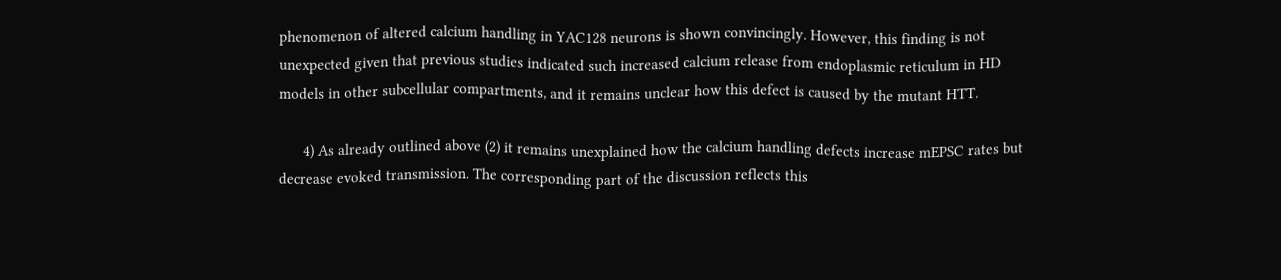phenomenon of altered calcium handling in YAC128 neurons is shown convincingly. However, this finding is not unexpected given that previous studies indicated such increased calcium release from endoplasmic reticulum in HD models in other subcellular compartments, and it remains unclear how this defect is caused by the mutant HTT.

      4) As already outlined above (2) it remains unexplained how the calcium handling defects increase mEPSC rates but decrease evoked transmission. The corresponding part of the discussion reflects this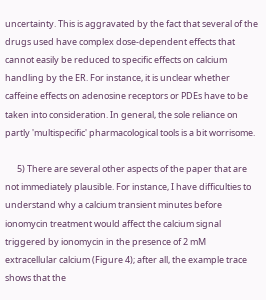uncertainty. This is aggravated by the fact that several of the drugs used have complex dose-dependent effects that cannot easily be reduced to specific effects on calcium handling by the ER. For instance, it is unclear whether caffeine effects on adenosine receptors or PDEs have to be taken into consideration. In general, the sole reliance on partly 'multispecific' pharmacological tools is a bit worrisome.

      5) There are several other aspects of the paper that are not immediately plausible. For instance, I have difficulties to understand why a calcium transient minutes before ionomycin treatment would affect the calcium signal triggered by ionomycin in the presence of 2 mM extracellular calcium (Figure 4); after all, the example trace shows that the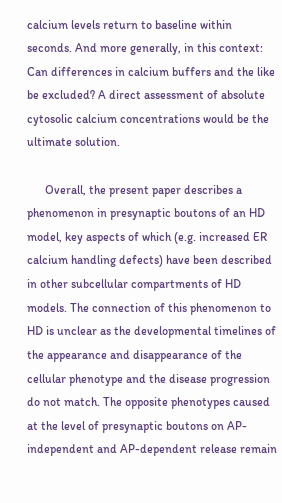calcium levels return to baseline within seconds. And more generally, in this context: Can differences in calcium buffers and the like be excluded? A direct assessment of absolute cytosolic calcium concentrations would be the ultimate solution.

      Overall, the present paper describes a phenomenon in presynaptic boutons of an HD model, key aspects of which (e.g. increased ER calcium handling defects) have been described in other subcellular compartments of HD models. The connection of this phenomenon to HD is unclear as the developmental timelines of the appearance and disappearance of the cellular phenotype and the disease progression do not match. The opposite phenotypes caused at the level of presynaptic boutons on AP-independent and AP-dependent release remain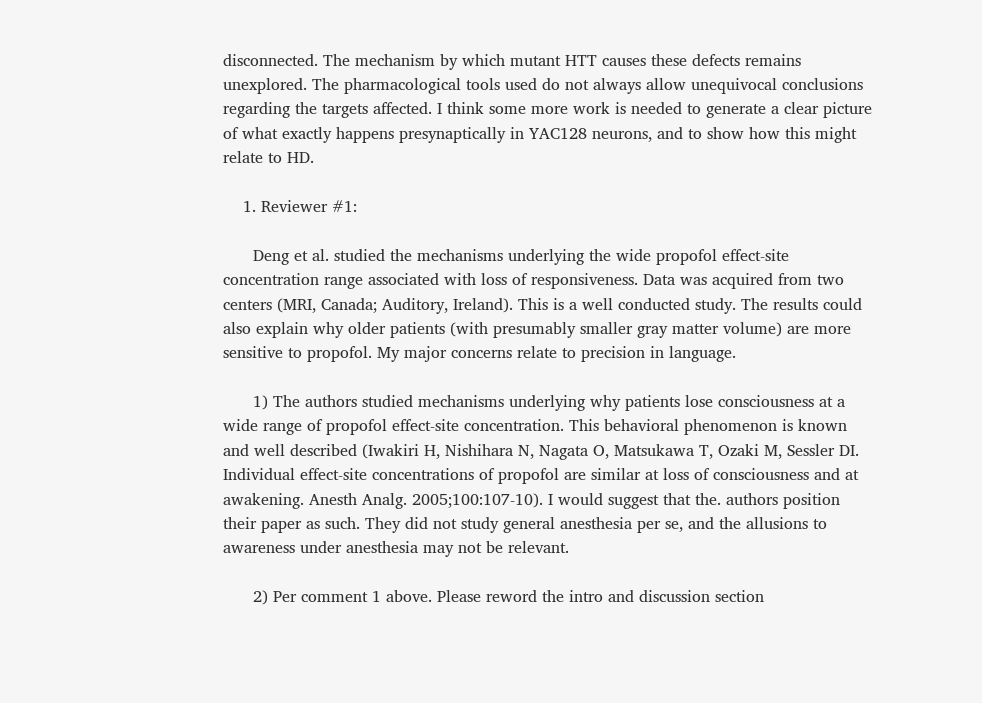disconnected. The mechanism by which mutant HTT causes these defects remains unexplored. The pharmacological tools used do not always allow unequivocal conclusions regarding the targets affected. I think some more work is needed to generate a clear picture of what exactly happens presynaptically in YAC128 neurons, and to show how this might relate to HD.

    1. Reviewer #1:

      Deng et al. studied the mechanisms underlying the wide propofol effect-site concentration range associated with loss of responsiveness. Data was acquired from two centers (MRI, Canada; Auditory, Ireland). This is a well conducted study. The results could also explain why older patients (with presumably smaller gray matter volume) are more sensitive to propofol. My major concerns relate to precision in language.

      1) The authors studied mechanisms underlying why patients lose consciousness at a wide range of propofol effect-site concentration. This behavioral phenomenon is known and well described (Iwakiri H, Nishihara N, Nagata O, Matsukawa T, Ozaki M, Sessler DI. Individual effect-site concentrations of propofol are similar at loss of consciousness and at awakening. Anesth Analg. 2005;100:107-10). I would suggest that the. authors position their paper as such. They did not study general anesthesia per se, and the allusions to awareness under anesthesia may not be relevant.

      2) Per comment 1 above. Please reword the intro and discussion section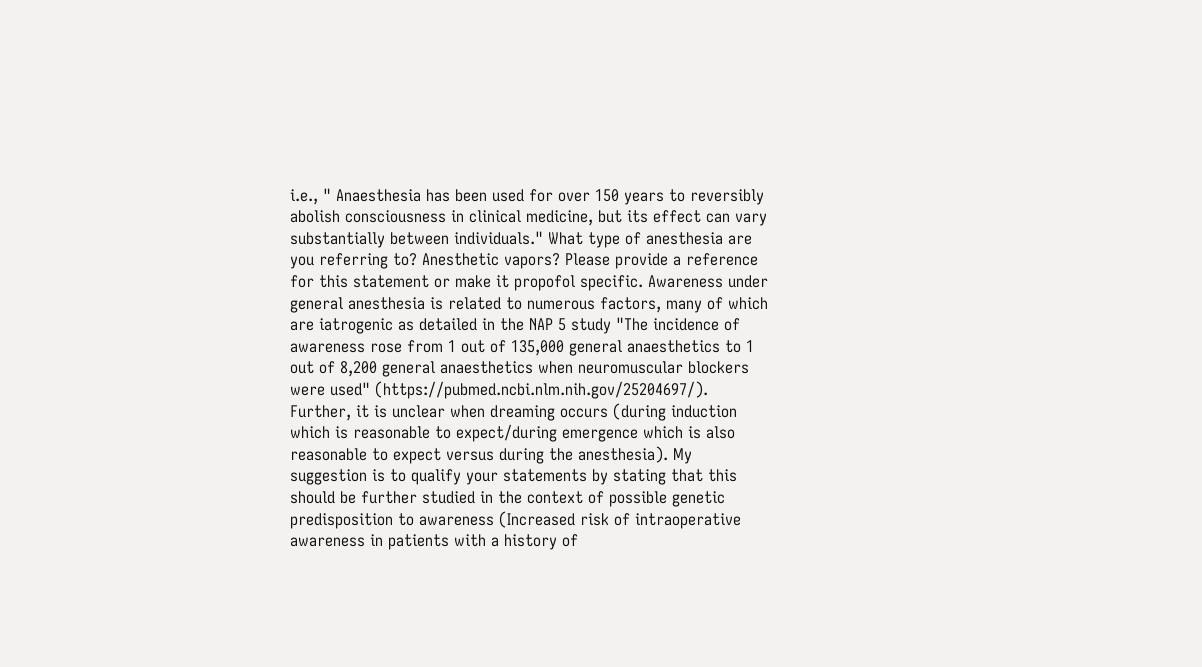i.e., " Anaesthesia has been used for over 150 years to reversibly abolish consciousness in clinical medicine, but its effect can vary substantially between individuals." What type of anesthesia are you referring to? Anesthetic vapors? Please provide a reference for this statement or make it propofol specific. Awareness under general anesthesia is related to numerous factors, many of which are iatrogenic as detailed in the NAP 5 study "The incidence of awareness rose from 1 out of 135,000 general anaesthetics to 1 out of 8,200 general anaesthetics when neuromuscular blockers were used" (https://pubmed.ncbi.nlm.nih.gov/25204697/). Further, it is unclear when dreaming occurs (during induction which is reasonable to expect/during emergence which is also reasonable to expect versus during the anesthesia). My suggestion is to qualify your statements by stating that this should be further studied in the context of possible genetic predisposition to awareness (Increased risk of intraoperative awareness in patients with a history of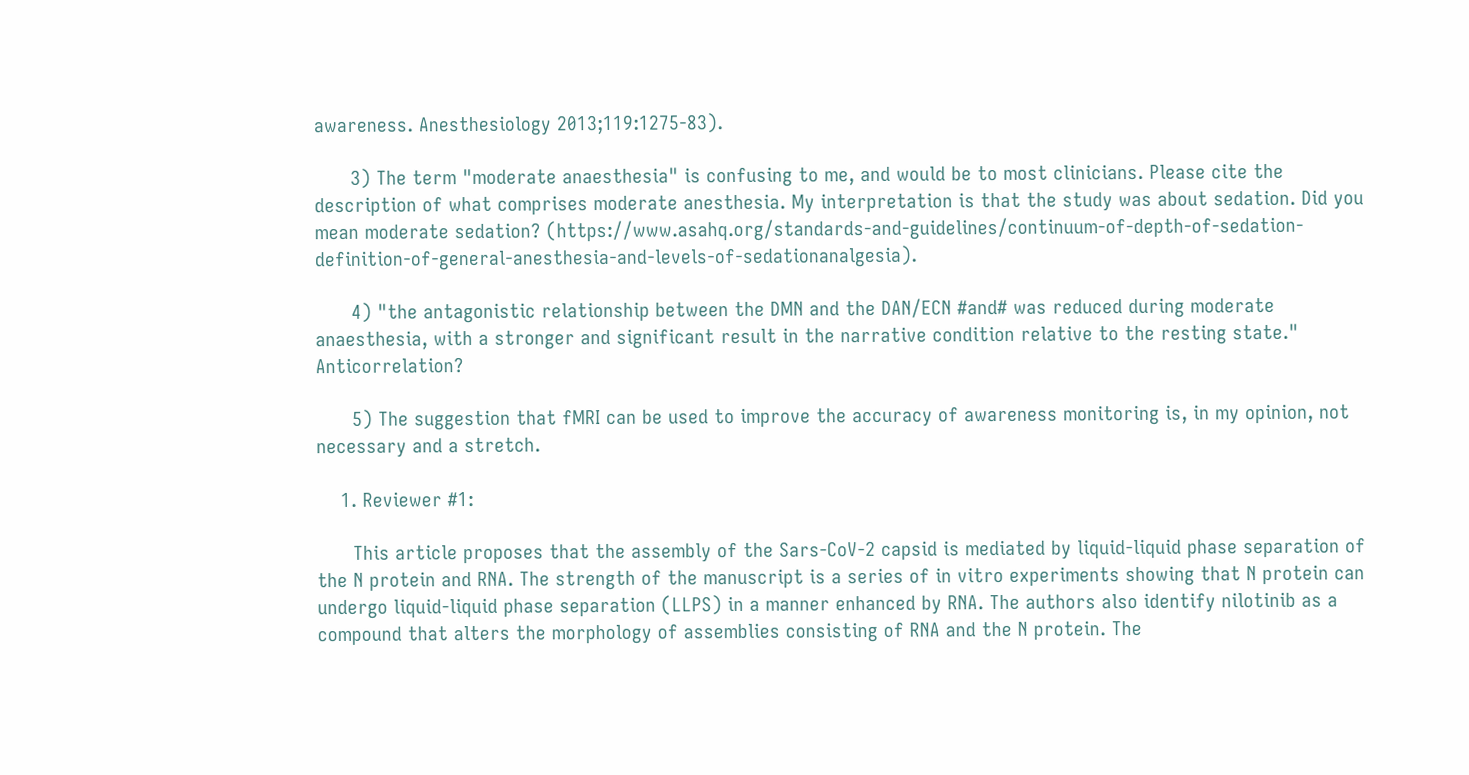awareness. Anesthesiology 2013;119:1275-83).

      3) The term "moderate anaesthesia" is confusing to me, and would be to most clinicians. Please cite the description of what comprises moderate anesthesia. My interpretation is that the study was about sedation. Did you mean moderate sedation? (https://www.asahq.org/standards-and-guidelines/continuum-of-depth-of-sedation-definition-of-general-anesthesia-and-levels-of-sedationanalgesia).

      4) "the antagonistic relationship between the DMN and the DAN/ECN #and# was reduced during moderate anaesthesia, with a stronger and significant result in the narrative condition relative to the resting state." Anticorrelation?

      5) The suggestion that fMRI can be used to improve the accuracy of awareness monitoring is, in my opinion, not necessary and a stretch.

    1. Reviewer #1:

      This article proposes that the assembly of the Sars-CoV-2 capsid is mediated by liquid-liquid phase separation of the N protein and RNA. The strength of the manuscript is a series of in vitro experiments showing that N protein can undergo liquid-liquid phase separation (LLPS) in a manner enhanced by RNA. The authors also identify nilotinib as a compound that alters the morphology of assemblies consisting of RNA and the N protein. The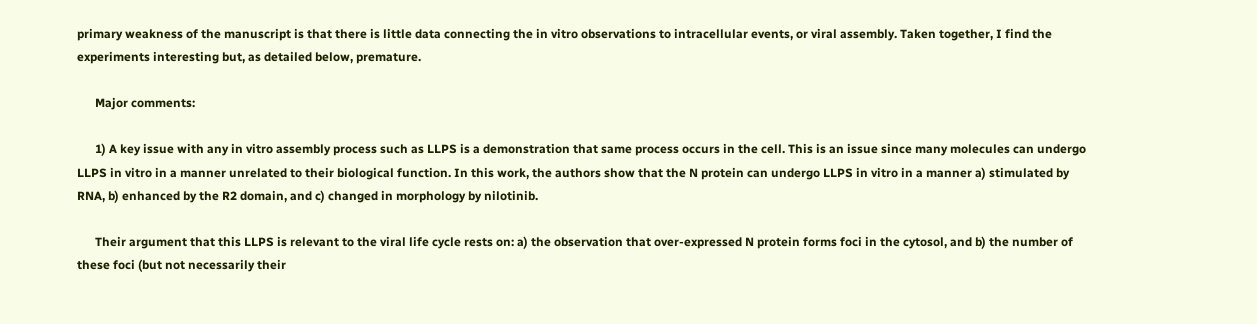primary weakness of the manuscript is that there is little data connecting the in vitro observations to intracellular events, or viral assembly. Taken together, I find the experiments interesting but, as detailed below, premature.

      Major comments:

      1) A key issue with any in vitro assembly process such as LLPS is a demonstration that same process occurs in the cell. This is an issue since many molecules can undergo LLPS in vitro in a manner unrelated to their biological function. In this work, the authors show that the N protein can undergo LLPS in vitro in a manner a) stimulated by RNA, b) enhanced by the R2 domain, and c) changed in morphology by nilotinib.

      Their argument that this LLPS is relevant to the viral life cycle rests on: a) the observation that over-expressed N protein forms foci in the cytosol, and b) the number of these foci (but not necessarily their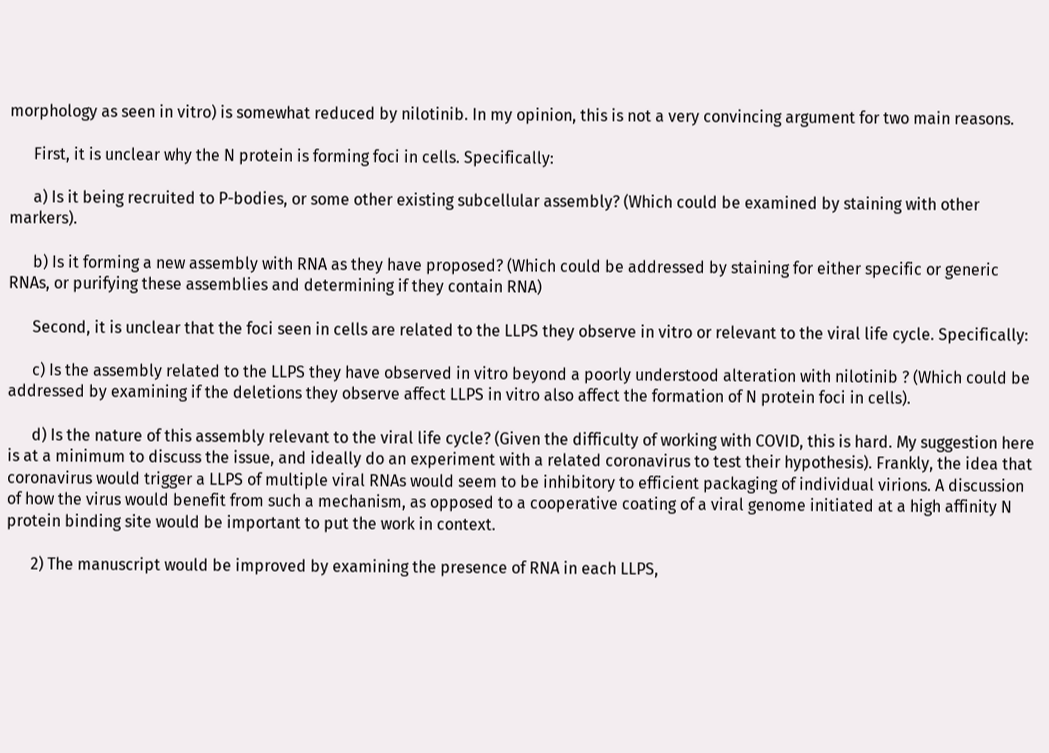morphology as seen in vitro) is somewhat reduced by nilotinib. In my opinion, this is not a very convincing argument for two main reasons.

      First, it is unclear why the N protein is forming foci in cells. Specifically:

      a) Is it being recruited to P-bodies, or some other existing subcellular assembly? (Which could be examined by staining with other markers).

      b) Is it forming a new assembly with RNA as they have proposed? (Which could be addressed by staining for either specific or generic RNAs, or purifying these assemblies and determining if they contain RNA)

      Second, it is unclear that the foci seen in cells are related to the LLPS they observe in vitro or relevant to the viral life cycle. Specifically:

      c) Is the assembly related to the LLPS they have observed in vitro beyond a poorly understood alteration with nilotinib ? (Which could be addressed by examining if the deletions they observe affect LLPS in vitro also affect the formation of N protein foci in cells).

      d) Is the nature of this assembly relevant to the viral life cycle? (Given the difficulty of working with COVID, this is hard. My suggestion here is at a minimum to discuss the issue, and ideally do an experiment with a related coronavirus to test their hypothesis). Frankly, the idea that coronavirus would trigger a LLPS of multiple viral RNAs would seem to be inhibitory to efficient packaging of individual virions. A discussion of how the virus would benefit from such a mechanism, as opposed to a cooperative coating of a viral genome initiated at a high affinity N protein binding site would be important to put the work in context.

      2) The manuscript would be improved by examining the presence of RNA in each LLPS,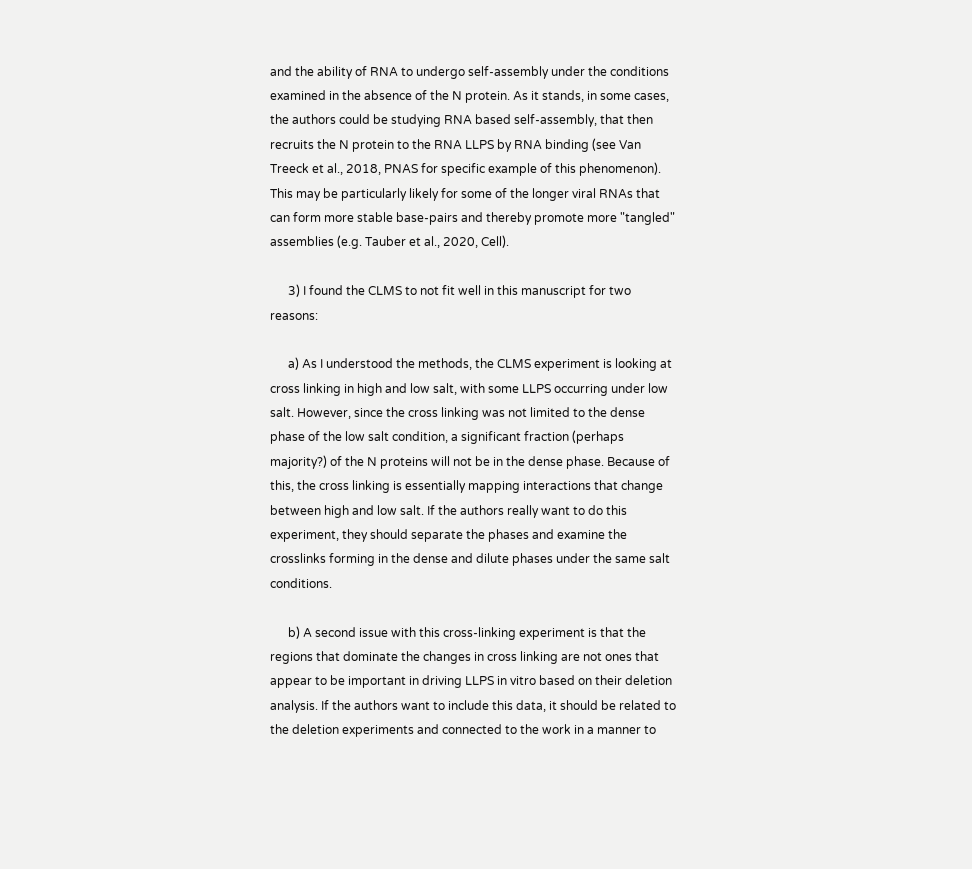and the ability of RNA to undergo self-assembly under the conditions examined in the absence of the N protein. As it stands, in some cases, the authors could be studying RNA based self-assembly, that then recruits the N protein to the RNA LLPS by RNA binding (see Van Treeck et al., 2018, PNAS for specific example of this phenomenon). This may be particularly likely for some of the longer viral RNAs that can form more stable base-pairs and thereby promote more "tangled" assemblies (e.g. Tauber et al., 2020, Cell).

      3) I found the CLMS to not fit well in this manuscript for two reasons:

      a) As I understood the methods, the CLMS experiment is looking at cross linking in high and low salt, with some LLPS occurring under low salt. However, since the cross linking was not limited to the dense phase of the low salt condition, a significant fraction (perhaps majority?) of the N proteins will not be in the dense phase. Because of this, the cross linking is essentially mapping interactions that change between high and low salt. If the authors really want to do this experiment, they should separate the phases and examine the crosslinks forming in the dense and dilute phases under the same salt conditions.

      b) A second issue with this cross-linking experiment is that the regions that dominate the changes in cross linking are not ones that appear to be important in driving LLPS in vitro based on their deletion analysis. If the authors want to include this data, it should be related to the deletion experiments and connected to the work in a manner to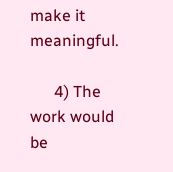make it meaningful.

      4) The work would be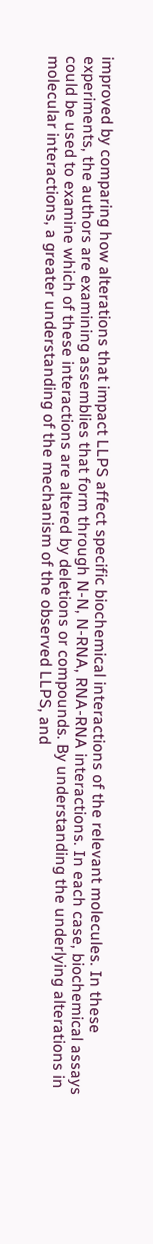improved by comparing how alterations that impact LLPS affect specific biochemical interactions of the relevant molecules. In these experiments, the authors are examining assemblies that form through N-N, N-RNA, RNA-RNA interactions. In each case, biochemical assays could be used to examine which of these interactions are altered by deletions or compounds. By understanding the underlying alterations in molecular interactions, a greater understanding of the mechanism of the observed LLPS, and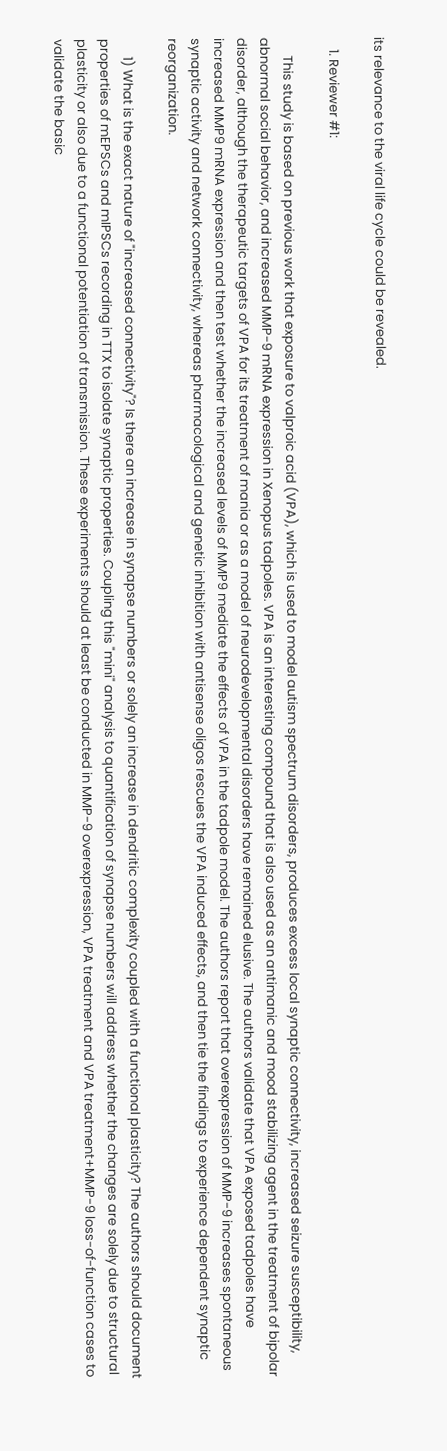its relevance to the viral life cycle could be revealed.

    1. Reviewer #1:

      This study is based on previous work that exposure to valproic acid (VPA), which is used to model autism spectrum disorders, produces excess local synaptic connectivity, increased seizure susceptibility, abnormal social behavior, and increased MMP-9 mRNA expression in Xenopus tadpoles. VPA is an interesting compound that is also used as an antimanic and mood stabilizing agent in the treatment of bipolar disorder, although the therapeutic targets of VPA for its treatment of mania or as a model of neurodevelopmental disorders have remained elusive. The authors validate that VPA exposed tadpoles have increased MMP9 mRNA expression and then test whether the increased levels of MMP9 mediate the effects of VPA in the tadpole model. The authors report that overexpression of MMP-9 increases spontaneous synaptic activity and network connectivity, whereas pharmacological and genetic inhibition with antisense oligos rescues the VPA induced effects, and then tie the findings to experience dependent synaptic reorganization.

      1) What is the exact nature of "increased connectivity"? Is there an increase in synapse numbers or solely an increase in dendritic complexity coupled with a functional plasticity? The authors should document properties of mEPSCs and mIPSCs recording in TTX to isolate synaptic properties. Coupling this "mini" analysis to quantification of synapse numbers will address whether the changes are solely due to structural plasticity or also due to a functional potentiation of transmission. These experiments should at least be conducted in MMP-9 overexpression, VPA treatment and VPA treatment+MMP-9 loss-of-function cases to validate the basic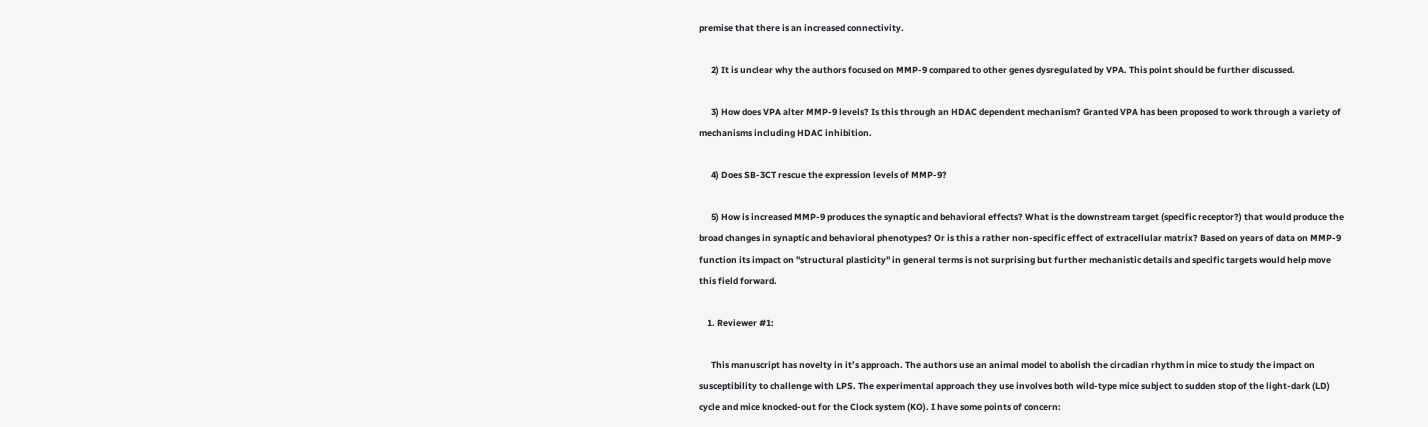premise that there is an increased connectivity.

      2) It is unclear why the authors focused on MMP-9 compared to other genes dysregulated by VPA. This point should be further discussed.

      3) How does VPA alter MMP-9 levels? Is this through an HDAC dependent mechanism? Granted VPA has been proposed to work through a variety of mechanisms including HDAC inhibition.

      4) Does SB-3CT rescue the expression levels of MMP-9?

      5) How is increased MMP-9 produces the synaptic and behavioral effects? What is the downstream target (specific receptor?) that would produce the broad changes in synaptic and behavioral phenotypes? Or is this a rather non-specific effect of extracellular matrix? Based on years of data on MMP-9 function its impact on "structural plasticity" in general terms is not surprising but further mechanistic details and specific targets would help move this field forward.

    1. Reviewer #1:

      This manuscript has novelty in it’s approach. The authors use an animal model to abolish the circadian rhythm in mice to study the impact on susceptibility to challenge with LPS. The experimental approach they use involves both wild-type mice subject to sudden stop of the light-dark (LD) cycle and mice knocked-out for the Clock system (KO). I have some points of concern: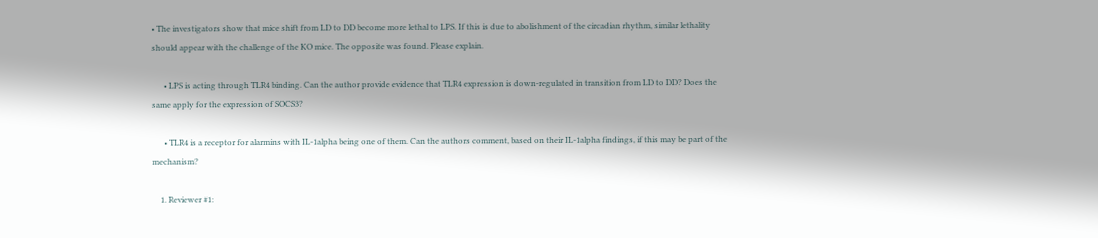• The investigators show that mice shift from LD to DD become more lethal to LPS. If this is due to abolishment of the circadian rhythm, similar lethality should appear with the challenge of the KO mice. The opposite was found. Please explain.

      • LPS is acting through TLR4 binding. Can the author provide evidence that TLR4 expression is down-regulated in transition from LD to DD? Does the same apply for the expression of SOCS3?

      • TLR4 is a receptor for alarmins with IL-1alpha being one of them. Can the authors comment, based on their IL-1alpha findings, if this may be part of the mechanism?

    1. Reviewer #1: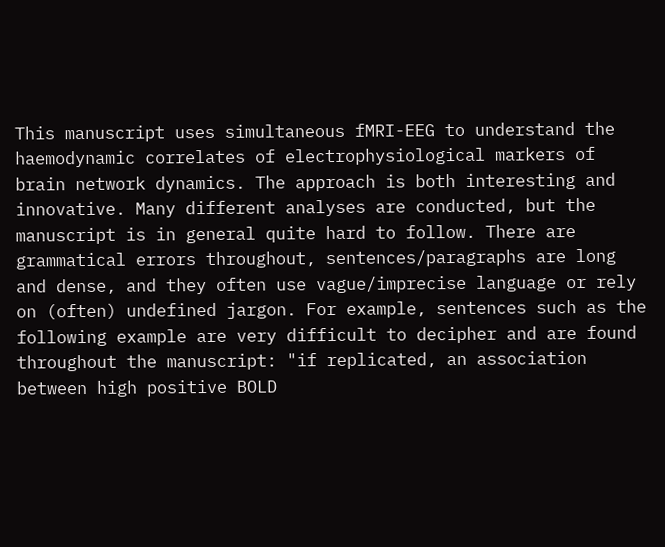This manuscript uses simultaneous fMRI-EEG to understand the haemodynamic correlates of electrophysiological markers of brain network dynamics. The approach is both interesting and innovative. Many different analyses are conducted, but the manuscript is in general quite hard to follow. There are grammatical errors throughout, sentences/paragraphs are long and dense, and they often use vague/imprecise language or rely on (often) undefined jargon. For example, sentences such as the following example are very difficult to decipher and are found throughout the manuscript: "if replicated, an association between high positive BOLD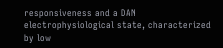responsiveness and a DAN electrophysiological state, characterized by low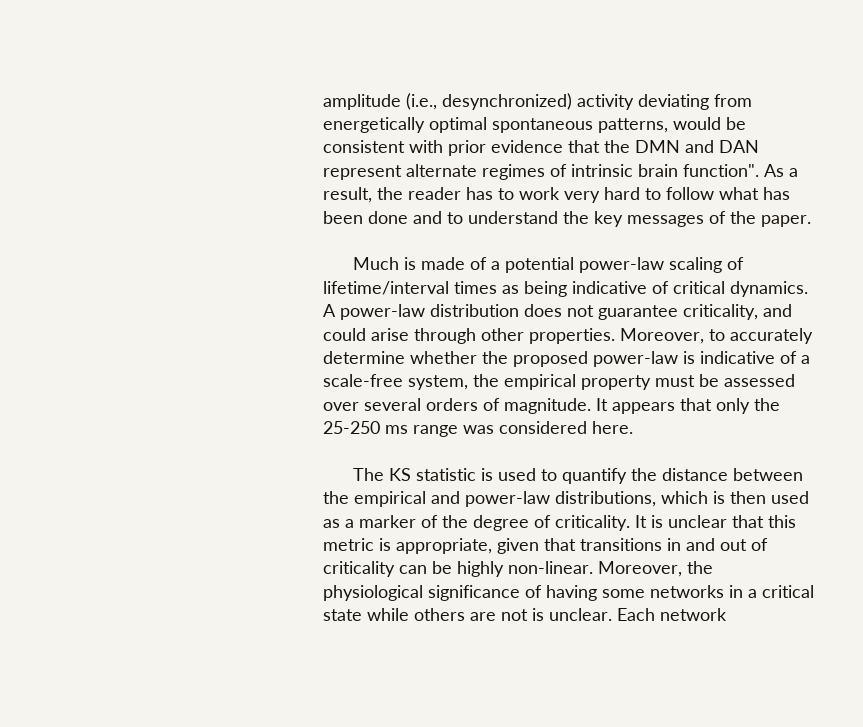amplitude (i.e., desynchronized) activity deviating from energetically optimal spontaneous patterns, would be consistent with prior evidence that the DMN and DAN represent alternate regimes of intrinsic brain function". As a result, the reader has to work very hard to follow what has been done and to understand the key messages of the paper.

      Much is made of a potential power-law scaling of lifetime/interval times as being indicative of critical dynamics. A power-law distribution does not guarantee criticality, and could arise through other properties. Moreover, to accurately determine whether the proposed power-law is indicative of a scale-free system, the empirical property must be assessed over several orders of magnitude. It appears that only the 25-250 ms range was considered here.

      The KS statistic is used to quantify the distance between the empirical and power-law distributions, which is then used as a marker of the degree of criticality. It is unclear that this metric is appropriate, given that transitions in and out of criticality can be highly non-linear. Moreover, the physiological significance of having some networks in a critical state while others are not is unclear. Each network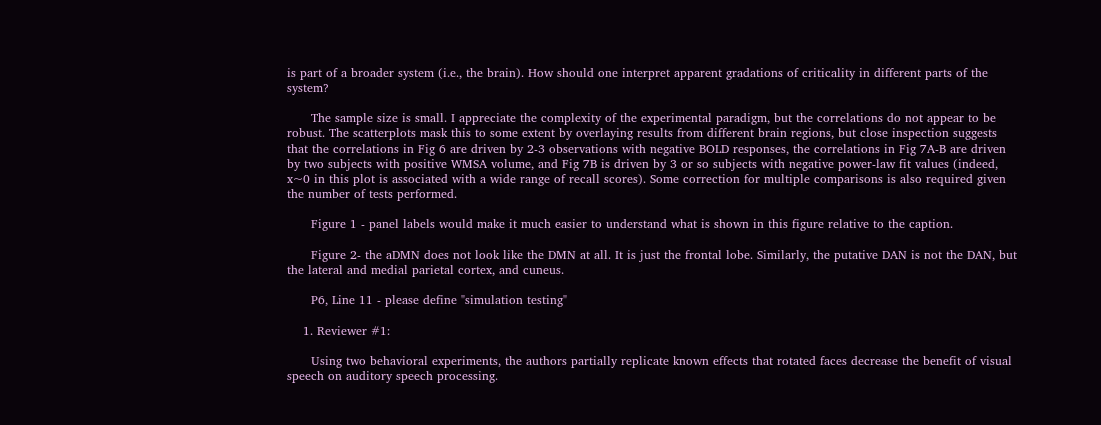is part of a broader system (i.e., the brain). How should one interpret apparent gradations of criticality in different parts of the system?

      The sample size is small. I appreciate the complexity of the experimental paradigm, but the correlations do not appear to be robust. The scatterplots mask this to some extent by overlaying results from different brain regions, but close inspection suggests that the correlations in Fig 6 are driven by 2-3 observations with negative BOLD responses, the correlations in Fig 7A-B are driven by two subjects with positive WMSA volume, and Fig 7B is driven by 3 or so subjects with negative power-law fit values (indeed, x~0 in this plot is associated with a wide range of recall scores). Some correction for multiple comparisons is also required given the number of tests performed.

      Figure 1 - panel labels would make it much easier to understand what is shown in this figure relative to the caption.

      Figure 2- the aDMN does not look like the DMN at all. It is just the frontal lobe. Similarly, the putative DAN is not the DAN, but the lateral and medial parietal cortex, and cuneus.

      P6, Line 11 - please define "simulation testing"

    1. Reviewer #1:

      Using two behavioral experiments, the authors partially replicate known effects that rotated faces decrease the benefit of visual speech on auditory speech processing.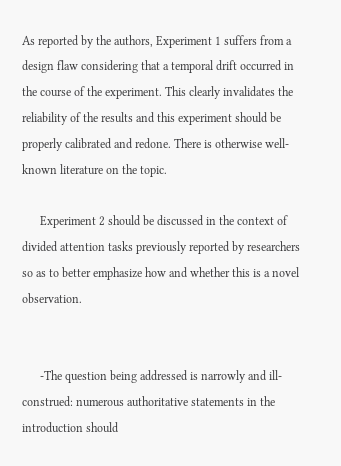As reported by the authors, Experiment 1 suffers from a design flaw considering that a temporal drift occurred in the course of the experiment. This clearly invalidates the reliability of the results and this experiment should be properly calibrated and redone. There is otherwise well-known literature on the topic.

      Experiment 2 should be discussed in the context of divided attention tasks previously reported by researchers so as to better emphasize how and whether this is a novel observation.


      -The question being addressed is narrowly and ill-construed: numerous authoritative statements in the introduction should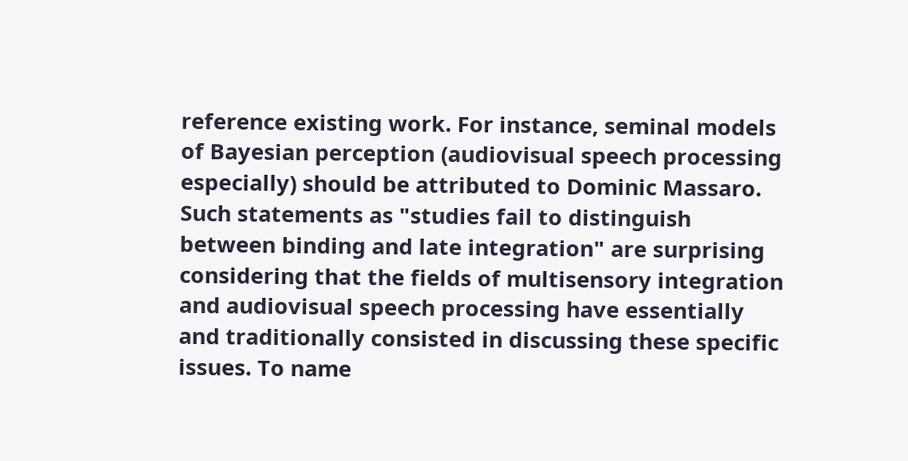reference existing work. For instance, seminal models of Bayesian perception (audiovisual speech processing especially) should be attributed to Dominic Massaro. Such statements as "studies fail to distinguish between binding and late integration" are surprising considering that the fields of multisensory integration and audiovisual speech processing have essentially and traditionally consisted in discussing these specific issues. To name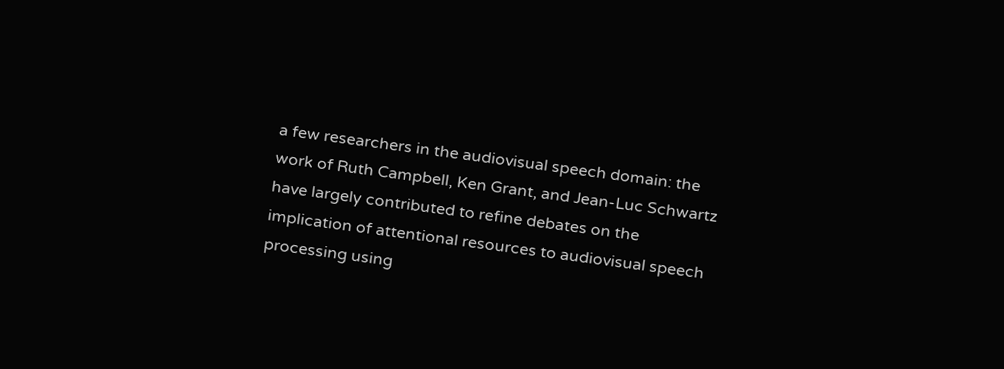a few researchers in the audiovisual speech domain: the work of Ruth Campbell, Ken Grant, and Jean-Luc Schwartz have largely contributed to refine debates on the implication of attentional resources to audiovisual speech processing using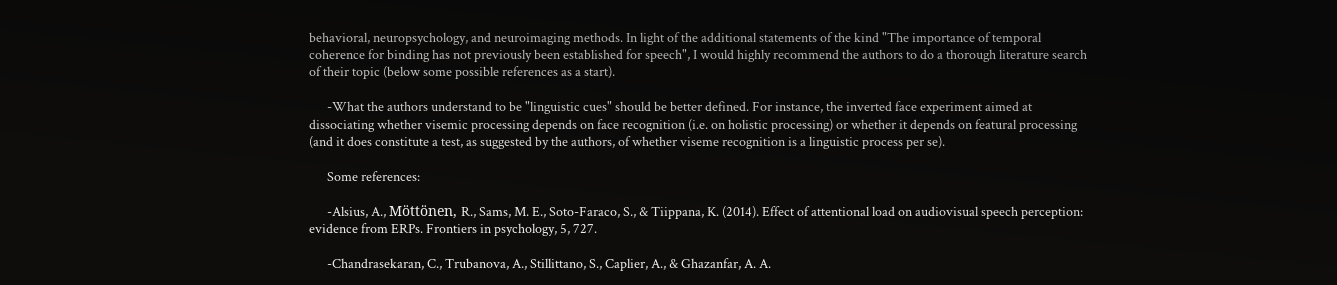behavioral, neuropsychology, and neuroimaging methods. In light of the additional statements of the kind "The importance of temporal coherence for binding has not previously been established for speech", I would highly recommend the authors to do a thorough literature search of their topic (below some possible references as a start).

      -What the authors understand to be "linguistic cues" should be better defined. For instance, the inverted face experiment aimed at dissociating whether visemic processing depends on face recognition (i.e. on holistic processing) or whether it depends on featural processing (and it does constitute a test, as suggested by the authors, of whether viseme recognition is a linguistic process per se).

      Some references:

      -Alsius, A., Möttönen, R., Sams, M. E., Soto-Faraco, S., & Tiippana, K. (2014). Effect of attentional load on audiovisual speech perception: evidence from ERPs. Frontiers in psychology, 5, 727.

      -Chandrasekaran, C., Trubanova, A., Stillittano, S., Caplier, A., & Ghazanfar, A. A.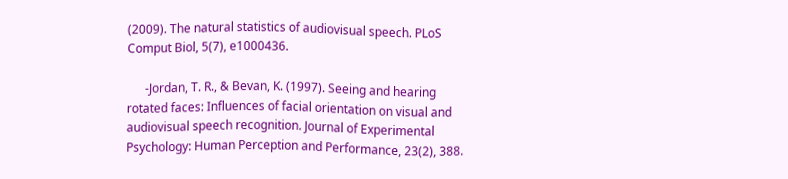(2009). The natural statistics of audiovisual speech. PLoS Comput Biol, 5(7), e1000436.

      -Jordan, T. R., & Bevan, K. (1997). Seeing and hearing rotated faces: Influences of facial orientation on visual and audiovisual speech recognition. Journal of Experimental Psychology: Human Perception and Performance, 23(2), 388.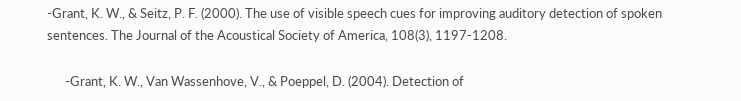-Grant, K. W., & Seitz, P. F. (2000). The use of visible speech cues for improving auditory detection of spoken sentences. The Journal of the Acoustical Society of America, 108(3), 1197-1208.

      -Grant, K. W., Van Wassenhove, V., & Poeppel, D. (2004). Detection of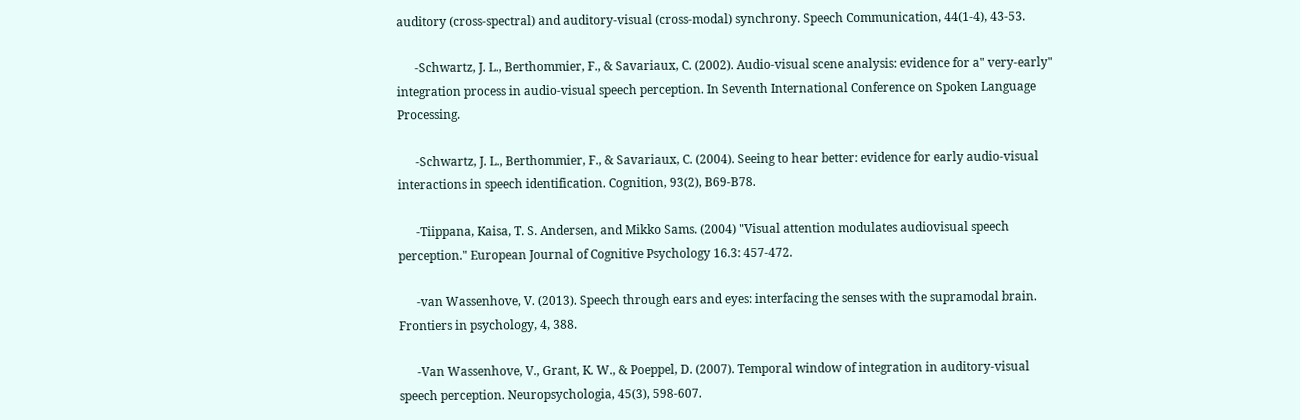auditory (cross-spectral) and auditory-visual (cross-modal) synchrony. Speech Communication, 44(1-4), 43-53.

      -Schwartz, J. L., Berthommier, F., & Savariaux, C. (2002). Audio-visual scene analysis: evidence for a" very-early" integration process in audio-visual speech perception. In Seventh International Conference on Spoken Language Processing.

      -Schwartz, J. L., Berthommier, F., & Savariaux, C. (2004). Seeing to hear better: evidence for early audio-visual interactions in speech identification. Cognition, 93(2), B69-B78.

      -Tiippana, Kaisa, T. S. Andersen, and Mikko Sams. (2004) "Visual attention modulates audiovisual speech perception." European Journal of Cognitive Psychology 16.3: 457-472.

      -van Wassenhove, V. (2013). Speech through ears and eyes: interfacing the senses with the supramodal brain. Frontiers in psychology, 4, 388.

      -Van Wassenhove, V., Grant, K. W., & Poeppel, D. (2007). Temporal window of integration in auditory-visual speech perception. Neuropsychologia, 45(3), 598-607.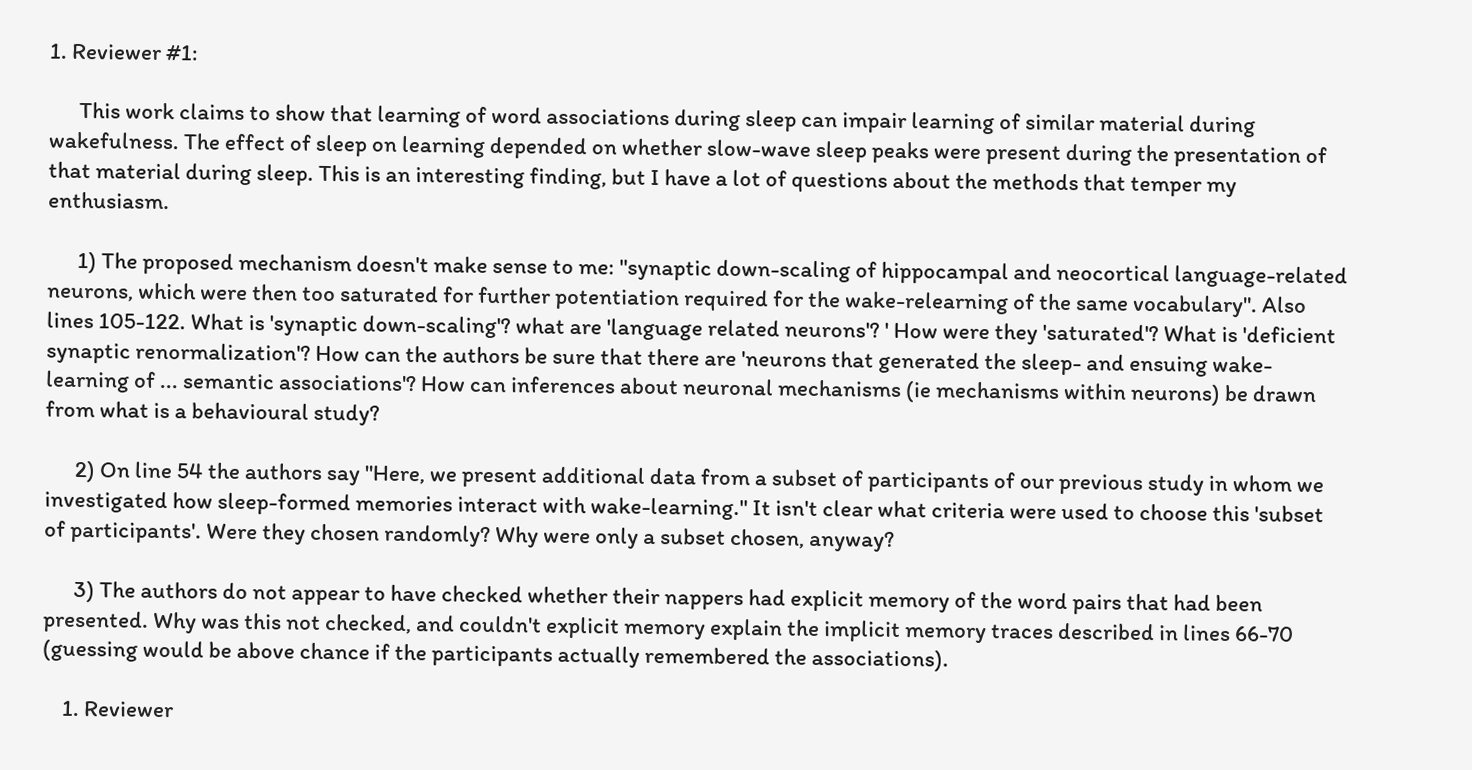1. Reviewer #1:

      This work claims to show that learning of word associations during sleep can impair learning of similar material during wakefulness. The effect of sleep on learning depended on whether slow-wave sleep peaks were present during the presentation of that material during sleep. This is an interesting finding, but I have a lot of questions about the methods that temper my enthusiasm.

      1) The proposed mechanism doesn't make sense to me: "synaptic down-scaling of hippocampal and neocortical language-related neurons, which were then too saturated for further potentiation required for the wake-relearning of the same vocabulary". Also lines 105-122. What is 'synaptic down-scaling'? what are 'language related neurons'? ' How were they 'saturated'? What is 'deficient synaptic renormalization'? How can the authors be sure that there are 'neurons that generated the sleep- and ensuing wake-learning of ... semantic associations'? How can inferences about neuronal mechanisms (ie mechanisms within neurons) be drawn from what is a behavioural study?

      2) On line 54 the authors say "Here, we present additional data from a subset of participants of our previous study in whom we investigated how sleep-formed memories interact with wake-learning." It isn't clear what criteria were used to choose this 'subset of participants'. Were they chosen randomly? Why were only a subset chosen, anyway?

      3) The authors do not appear to have checked whether their nappers had explicit memory of the word pairs that had been presented. Why was this not checked, and couldn't explicit memory explain the implicit memory traces described in lines 66-70 (guessing would be above chance if the participants actually remembered the associations).

    1. Reviewer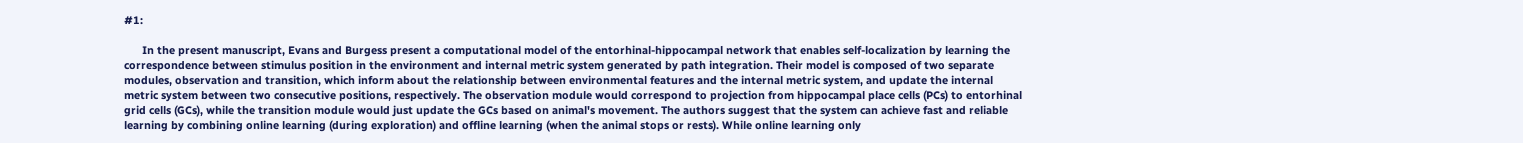#1:

      In the present manuscript, Evans and Burgess present a computational model of the entorhinal-hippocampal network that enables self-localization by learning the correspondence between stimulus position in the environment and internal metric system generated by path integration. Their model is composed of two separate modules, observation and transition, which inform about the relationship between environmental features and the internal metric system, and update the internal metric system between two consecutive positions, respectively. The observation module would correspond to projection from hippocampal place cells (PCs) to entorhinal grid cells (GCs), while the transition module would just update the GCs based on animal's movement. The authors suggest that the system can achieve fast and reliable learning by combining online learning (during exploration) and offline learning (when the animal stops or rests). While online learning only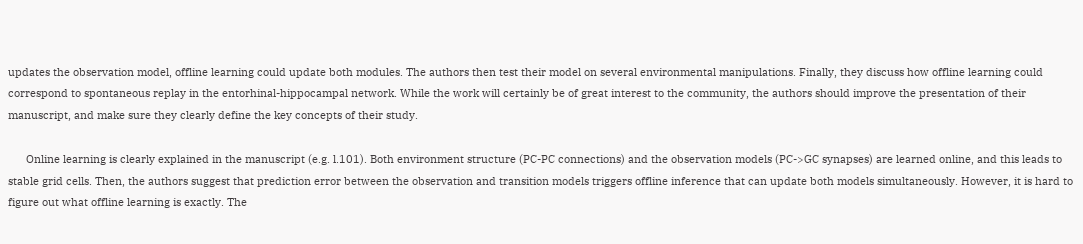updates the observation model, offline learning could update both modules. The authors then test their model on several environmental manipulations. Finally, they discuss how offline learning could correspond to spontaneous replay in the entorhinal-hippocampal network. While the work will certainly be of great interest to the community, the authors should improve the presentation of their manuscript, and make sure they clearly define the key concepts of their study.

      Online learning is clearly explained in the manuscript (e.g. l.101). Both environment structure (PC-PC connections) and the observation models (PC->GC synapses) are learned online, and this leads to stable grid cells. Then, the authors suggest that prediction error between the observation and transition models triggers offline inference that can update both models simultaneously. However, it is hard to figure out what offline learning is exactly. The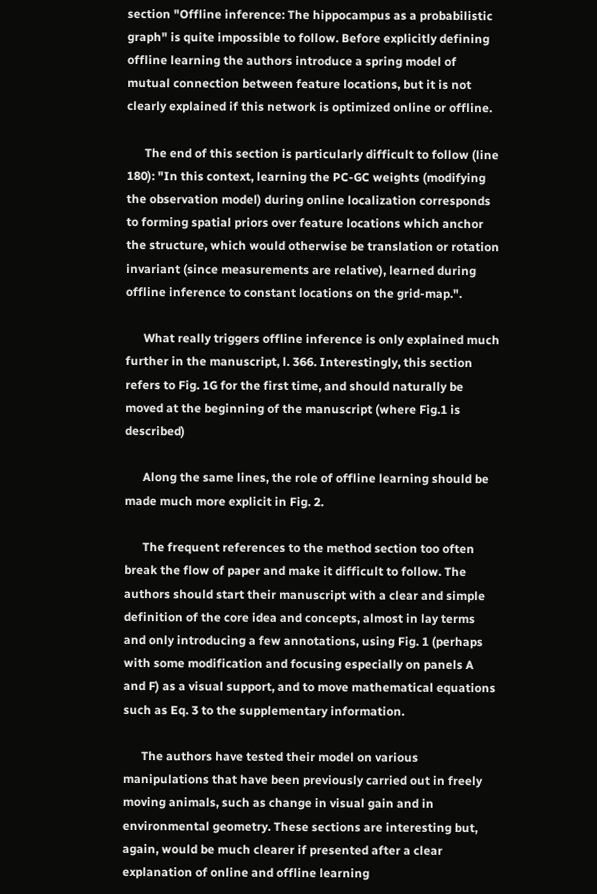section "Offline inference: The hippocampus as a probabilistic graph" is quite impossible to follow. Before explicitly defining offline learning the authors introduce a spring model of mutual connection between feature locations, but it is not clearly explained if this network is optimized online or offline.

      The end of this section is particularly difficult to follow (line 180): "In this context, learning the PC-GC weights (modifying the observation model) during online localization corresponds to forming spatial priors over feature locations which anchor the structure, which would otherwise be translation or rotation invariant (since measurements are relative), learned during offline inference to constant locations on the grid-map.".

      What really triggers offline inference is only explained much further in the manuscript, l. 366. Interestingly, this section refers to Fig. 1G for the first time, and should naturally be moved at the beginning of the manuscript (where Fig.1 is described)

      Along the same lines, the role of offline learning should be made much more explicit in Fig. 2.

      The frequent references to the method section too often break the flow of paper and make it difficult to follow. The authors should start their manuscript with a clear and simple definition of the core idea and concepts, almost in lay terms and only introducing a few annotations, using Fig. 1 (perhaps with some modification and focusing especially on panels A and F) as a visual support, and to move mathematical equations such as Eq. 3 to the supplementary information.

      The authors have tested their model on various manipulations that have been previously carried out in freely moving animals, such as change in visual gain and in environmental geometry. These sections are interesting but, again, would be much clearer if presented after a clear explanation of online and offline learning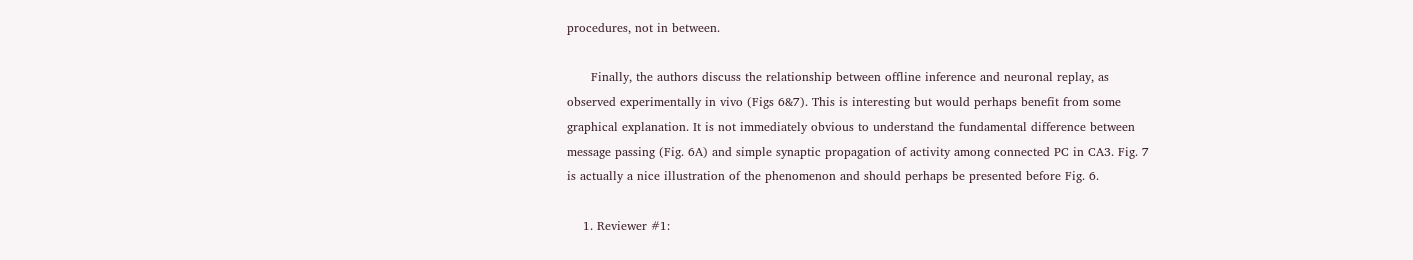procedures, not in between.

      Finally, the authors discuss the relationship between offline inference and neuronal replay, as observed experimentally in vivo (Figs 6&7). This is interesting but would perhaps benefit from some graphical explanation. It is not immediately obvious to understand the fundamental difference between message passing (Fig. 6A) and simple synaptic propagation of activity among connected PC in CA3. Fig. 7 is actually a nice illustration of the phenomenon and should perhaps be presented before Fig. 6.

    1. Reviewer #1: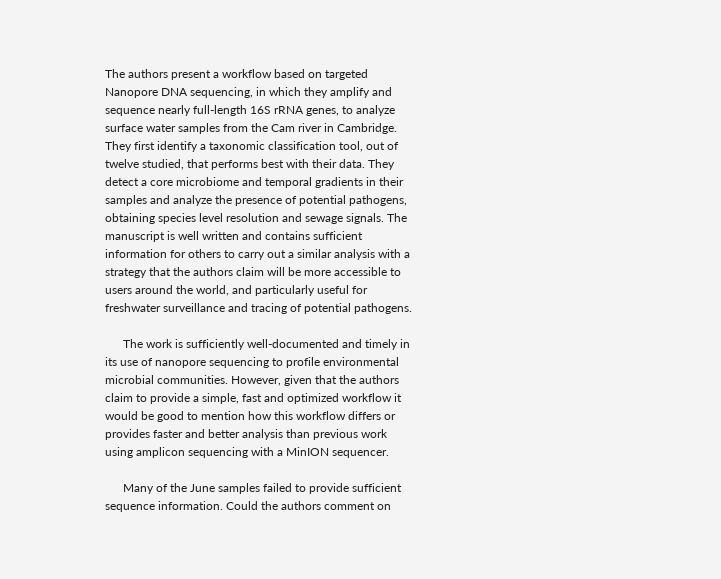The authors present a workflow based on targeted Nanopore DNA sequencing, in which they amplify and sequence nearly full-length 16S rRNA genes, to analyze surface water samples from the Cam river in Cambridge. They first identify a taxonomic classification tool, out of twelve studied, that performs best with their data. They detect a core microbiome and temporal gradients in their samples and analyze the presence of potential pathogens, obtaining species level resolution and sewage signals. The manuscript is well written and contains sufficient information for others to carry out a similar analysis with a strategy that the authors claim will be more accessible to users around the world, and particularly useful for freshwater surveillance and tracing of potential pathogens.

      The work is sufficiently well-documented and timely in its use of nanopore sequencing to profile environmental microbial communities. However, given that the authors claim to provide a simple, fast and optimized workflow it would be good to mention how this workflow differs or provides faster and better analysis than previous work using amplicon sequencing with a MinION sequencer.

      Many of the June samples failed to provide sufficient sequence information. Could the authors comment on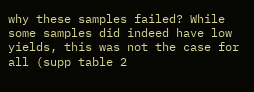why these samples failed? While some samples did indeed have low yields, this was not the case for all (supp table 2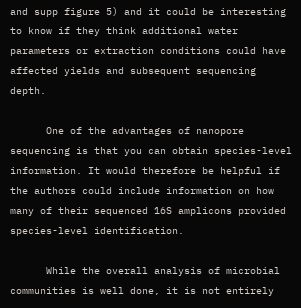and supp figure 5) and it could be interesting to know if they think additional water parameters or extraction conditions could have affected yields and subsequent sequencing depth.

      One of the advantages of nanopore sequencing is that you can obtain species-level information. It would therefore be helpful if the authors could include information on how many of their sequenced 16S amplicons provided species-level identification.

      While the overall analysis of microbial communities is well done, it is not entirely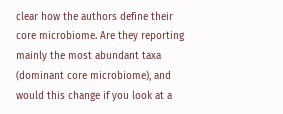clear how the authors define their core microbiome. Are they reporting mainly the most abundant taxa (dominant core microbiome), and would this change if you look at a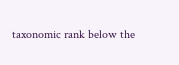taxonomic rank below the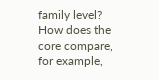family level? How does the core compare, for example,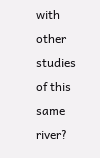with other studies of this same river?